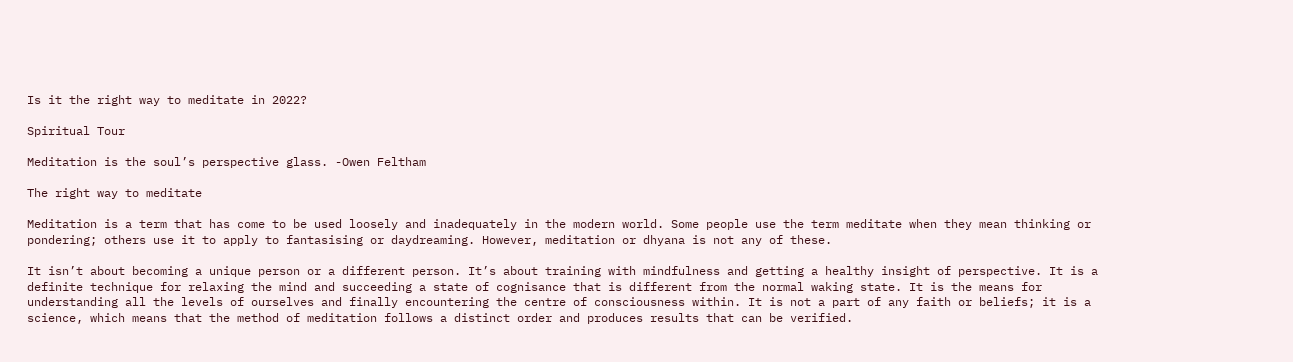Is it the right way to meditate in 2022?

Spiritual Tour

Meditation is the soul’s perspective glass. -Owen Feltham

The right way to meditate

Meditation is a term that has come to be used loosely and inadequately in the modern world. Some people use the term meditate when they mean thinking or pondering; others use it to apply to fantasising or daydreaming. However, meditation or dhyana is not any of these.

It isn’t about becoming a unique person or a different person. It’s about training with mindfulness and getting a healthy insight of perspective. It is a definite technique for relaxing the mind and succeeding a state of cognisance that is different from the normal waking state. It is the means for understanding all the levels of ourselves and finally encountering the centre of consciousness within. It is not a part of any faith or beliefs; it is a science, which means that the method of meditation follows a distinct order and produces results that can be verified.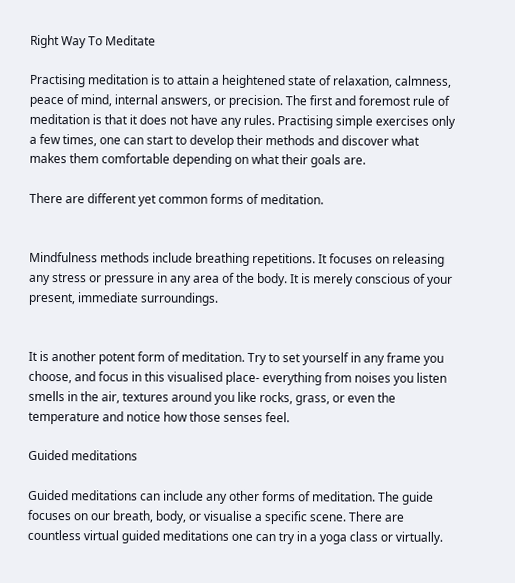Right Way To Meditate

Practising meditation is to attain a heightened state of relaxation, calmness, peace of mind, internal answers, or precision. The first and foremost rule of meditation is that it does not have any rules. Practising simple exercises only a few times, one can start to develop their methods and discover what makes them comfortable depending on what their goals are.

There are different yet common forms of meditation.


Mindfulness methods include breathing repetitions. It focuses on releasing any stress or pressure in any area of the body. It is merely conscious of your present, immediate surroundings.


It is another potent form of meditation. Try to set yourself in any frame you choose, and focus in this visualised place- everything from noises you listen smells in the air, textures around you like rocks, grass, or even the temperature and notice how those senses feel.

Guided meditations

Guided meditations can include any other forms of meditation. The guide focuses on our breath, body, or visualise a specific scene. There are countless virtual guided meditations one can try in a yoga class or virtually.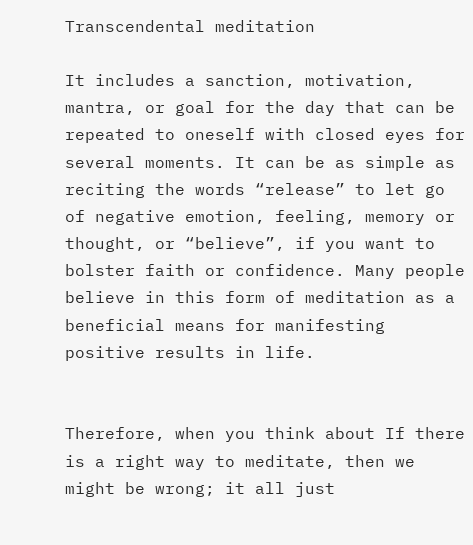Transcendental meditation

It includes a sanction, motivation, mantra, or goal for the day that can be repeated to oneself with closed eyes for several moments. It can be as simple as reciting the words “release” to let go of negative emotion, feeling, memory or thought, or “believe”, if you want to bolster faith or confidence. Many people believe in this form of meditation as a beneficial means for manifesting positive results in life.


Therefore, when you think about If there is a right way to meditate, then we might be wrong; it all just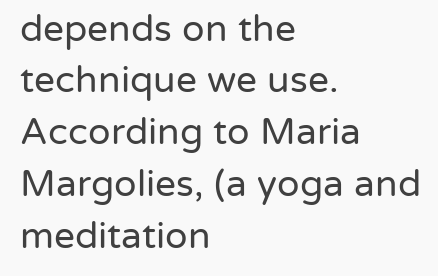depends on the technique we use. According to Maria Margolies, (a yoga and meditation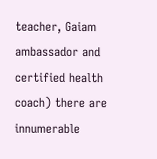teacher, Gaiam ambassador and certified health coach) there are innumerable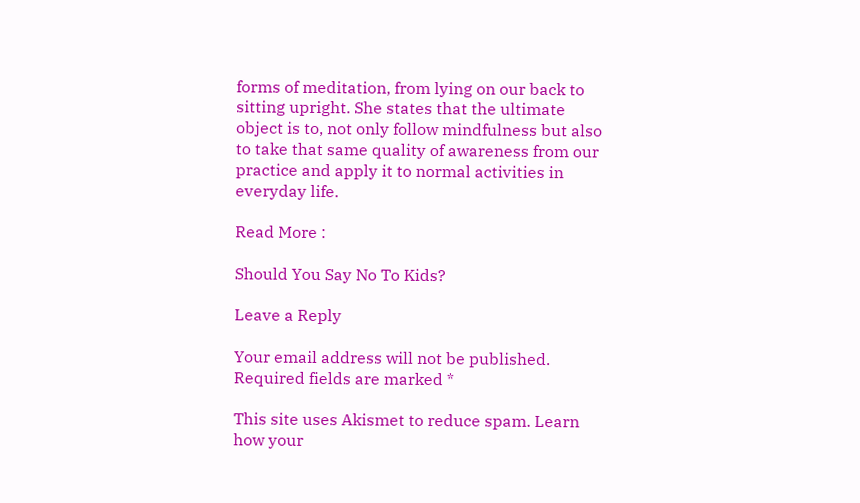forms of meditation, from lying on our back to sitting upright. She states that the ultimate object is to, not only follow mindfulness but also to take that same quality of awareness from our practice and apply it to normal activities in everyday life.

Read More :

Should You Say No To Kids?

Leave a Reply

Your email address will not be published. Required fields are marked *

This site uses Akismet to reduce spam. Learn how your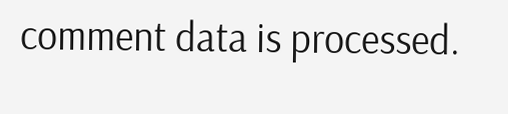comment data is processed.